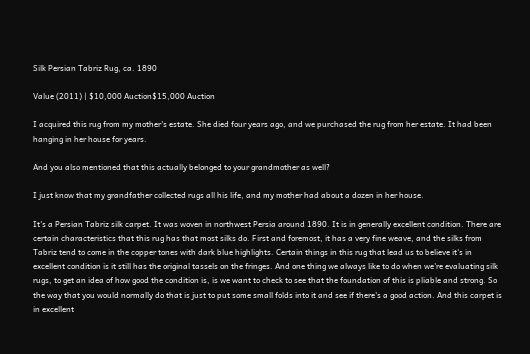Silk Persian Tabriz Rug, ca. 1890

Value (2011) | $10,000 Auction$15,000 Auction

I acquired this rug from my mother's estate. She died four years ago, and we purchased the rug from her estate. It had been hanging in her house for years.

And you also mentioned that this actually belonged to your grandmother as well?

I just know that my grandfather collected rugs all his life, and my mother had about a dozen in her house.

It's a Persian Tabriz silk carpet. It was woven in northwest Persia around 1890. It is in generally excellent condition. There are certain characteristics that this rug has that most silks do. First and foremost, it has a very fine weave, and the silks from Tabriz tend to come in the copper tones with dark blue highlights. Certain things in this rug that lead us to believe it's in excellent condition is it still has the original tassels on the fringes. And one thing we always like to do when we're evaluating silk rugs, to get an idea of how good the condition is, is we want to check to see that the foundation of this is pliable and strong. So the way that you would normally do that is just to put some small folds into it and see if there's a good action. And this carpet is in excellent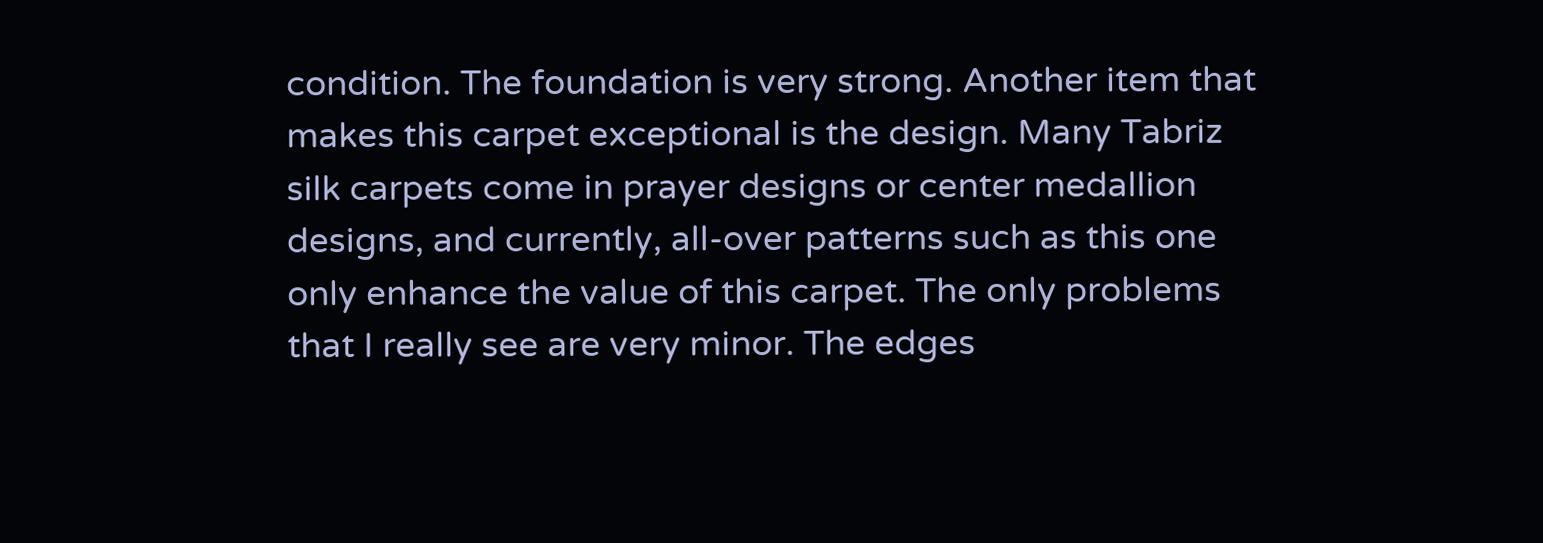condition. The foundation is very strong. Another item that makes this carpet exceptional is the design. Many Tabriz silk carpets come in prayer designs or center medallion designs, and currently, all-over patterns such as this one only enhance the value of this carpet. The only problems that I really see are very minor. The edges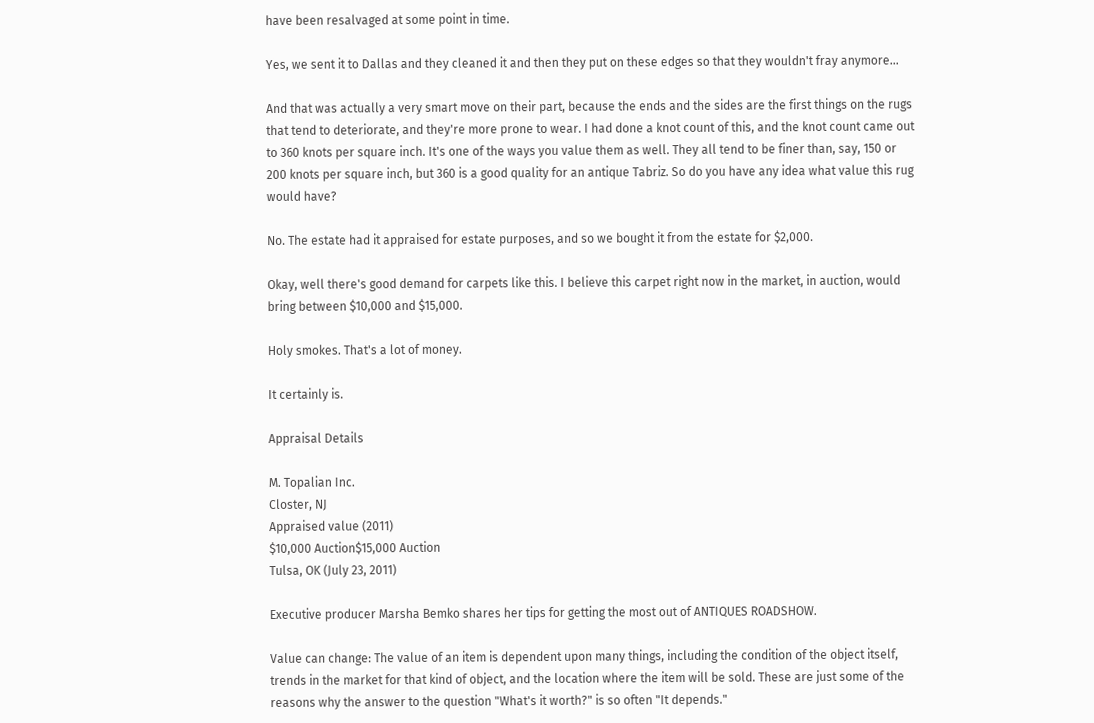have been resalvaged at some point in time.

Yes, we sent it to Dallas and they cleaned it and then they put on these edges so that they wouldn't fray anymore...

And that was actually a very smart move on their part, because the ends and the sides are the first things on the rugs that tend to deteriorate, and they're more prone to wear. I had done a knot count of this, and the knot count came out to 360 knots per square inch. It's one of the ways you value them as well. They all tend to be finer than, say, 150 or 200 knots per square inch, but 360 is a good quality for an antique Tabriz. So do you have any idea what value this rug would have?

No. The estate had it appraised for estate purposes, and so we bought it from the estate for $2,000.

Okay, well there's good demand for carpets like this. I believe this carpet right now in the market, in auction, would bring between $10,000 and $15,000.

Holy smokes. That's a lot of money.

It certainly is.

Appraisal Details

M. Topalian Inc.
Closter, NJ
Appraised value (2011)
$10,000 Auction$15,000 Auction
Tulsa, OK (July 23, 2011)

Executive producer Marsha Bemko shares her tips for getting the most out of ANTIQUES ROADSHOW.

Value can change: The value of an item is dependent upon many things, including the condition of the object itself, trends in the market for that kind of object, and the location where the item will be sold. These are just some of the reasons why the answer to the question "What's it worth?" is so often "It depends."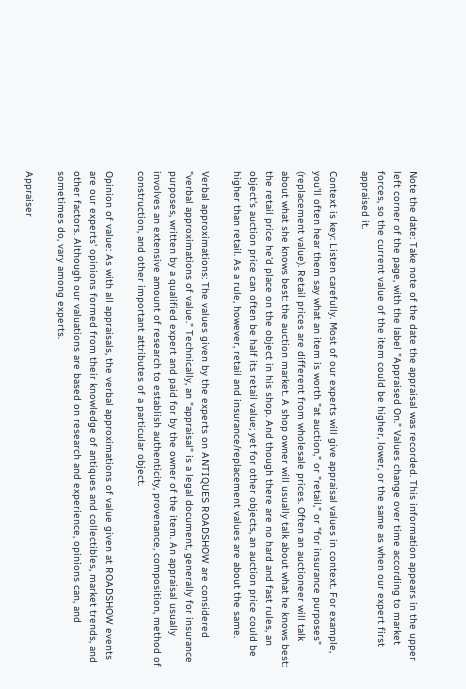Note the date: Take note of the date the appraisal was recorded. This information appears in the upper left corner of the page, with the label "Appraised On." Values change over time according to market forces, so the current value of the item could be higher, lower, or the same as when our expert first appraised it.

Context is key: Listen carefully. Most of our experts will give appraisal values in context. For example, you'll often hear them say what an item is worth "at auction," or "retail," or "for insurance purposes" (replacement value). Retail prices are different from wholesale prices. Often an auctioneer will talk about what she knows best: the auction market. A shop owner will usually talk about what he knows best: the retail price he'd place on the object in his shop. And though there are no hard and fast rules, an object's auction price can often be half its retail value; yet for other objects, an auction price could be higher than retail. As a rule, however, retail and insurance/replacement values are about the same.

Verbal approximations: The values given by the experts on ANTIQUES ROADSHOW are considered "verbal approximations of value." Technically, an "appraisal" is a legal document, generally for insurance purposes, written by a qualified expert and paid for by the owner of the item. An appraisal usually involves an extensive amount of research to establish authenticity, provenance, composition, method of construction, and other important attributes of a particular object.

Opinion of value: As with all appraisals, the verbal approximations of value given at ROADSHOW events are our experts' opinions formed from their knowledge of antiques and collectibles, market trends, and other factors. Although our valuations are based on research and experience, opinions can, and sometimes do, vary among experts.

Appraiser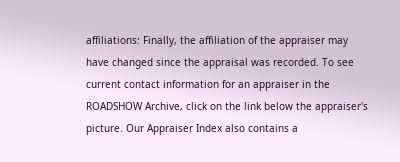affiliations: Finally, the affiliation of the appraiser may have changed since the appraisal was recorded. To see current contact information for an appraiser in the ROADSHOW Archive, click on the link below the appraiser's picture. Our Appraiser Index also contains a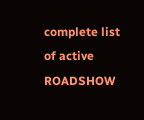complete list of active ROADSHOW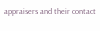appraisers and their contact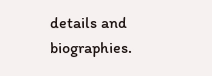details and biographies.